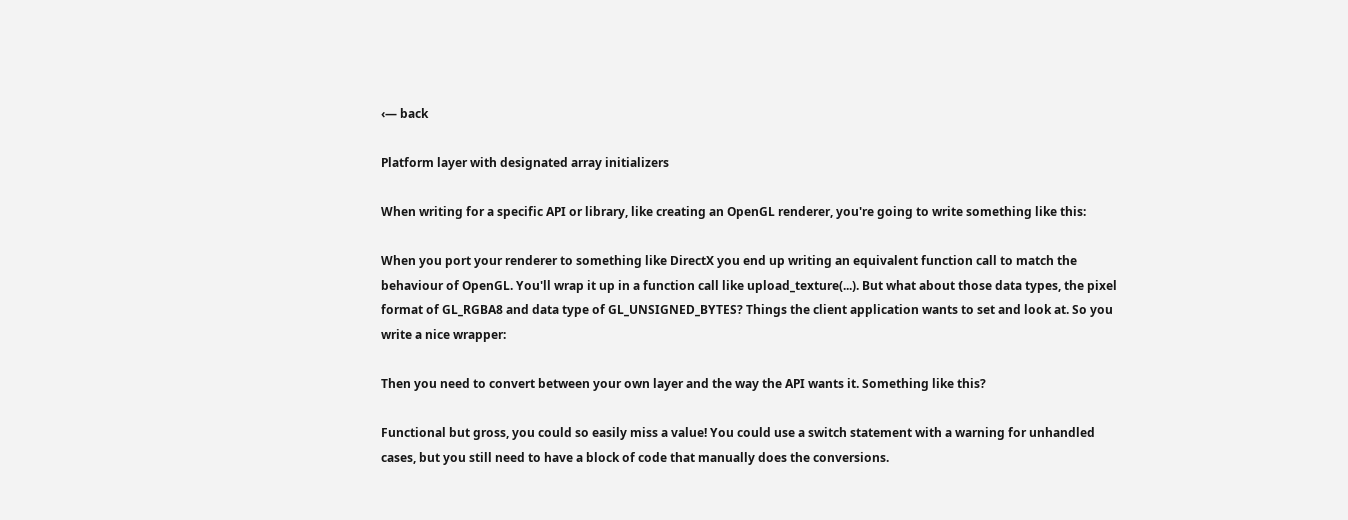‹— back

Platform layer with designated array initializers

When writing for a specific API or library, like creating an OpenGL renderer, you're going to write something like this:

When you port your renderer to something like DirectX you end up writing an equivalent function call to match the behaviour of OpenGL. You'll wrap it up in a function call like upload_texture(...). But what about those data types, the pixel format of GL_RGBA8 and data type of GL_UNSIGNED_BYTES? Things the client application wants to set and look at. So you write a nice wrapper:

Then you need to convert between your own layer and the way the API wants it. Something like this?

Functional but gross, you could so easily miss a value! You could use a switch statement with a warning for unhandled cases, but you still need to have a block of code that manually does the conversions.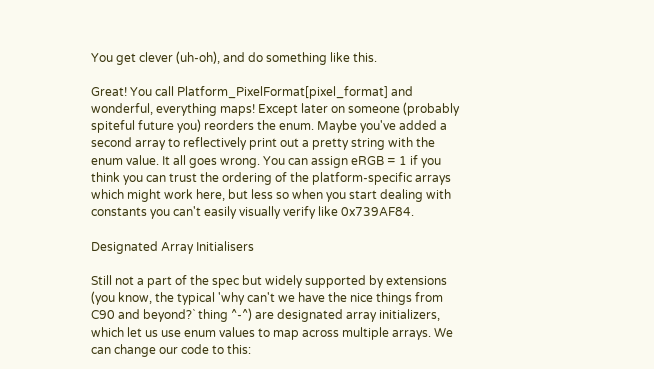You get clever (uh-oh), and do something like this.

Great! You call Platform_PixelFormat[pixel_format] and wonderful, everything maps! Except later on someone (probably spiteful future you) reorders the enum. Maybe you've added a second array to reflectively print out a pretty string with the enum value. It all goes wrong. You can assign eRGB = 1 if you think you can trust the ordering of the platform-specific arrays which might work here, but less so when you start dealing with constants you can't easily visually verify like 0x739AF84.

Designated Array Initialisers

Still not a part of the spec but widely supported by extensions (you know, the typical 'why can't we have the nice things from C90 and beyond?` thing ^-^) are designated array initializers, which let us use enum values to map across multiple arrays. We can change our code to this: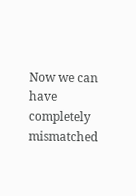Now we can have completely mismatched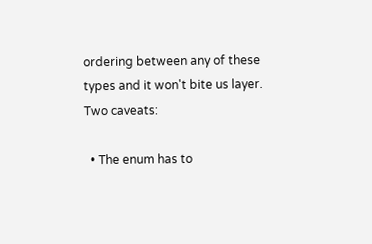ordering between any of these types and it won't bite us layer. Two caveats:

  • The enum has to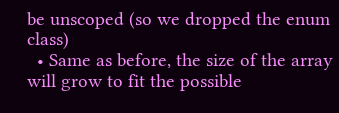be unscoped (so we dropped the enum class)
  • Same as before, the size of the array will grow to fit the possible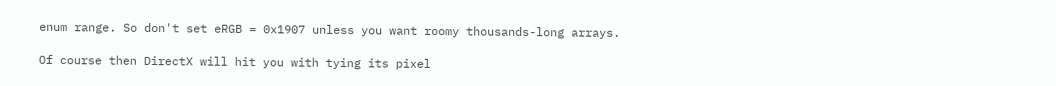enum range. So don't set eRGB = 0x1907 unless you want roomy thousands-long arrays.

Of course then DirectX will hit you with tying its pixel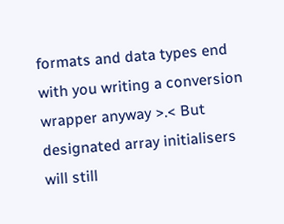formats and data types end with you writing a conversion wrapper anyway >.< But designated array initialisers will still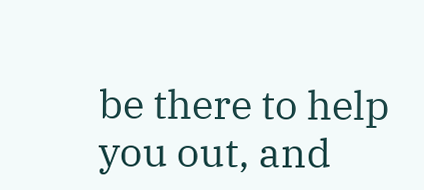be there to help you out, and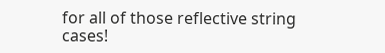for all of those reflective string cases!